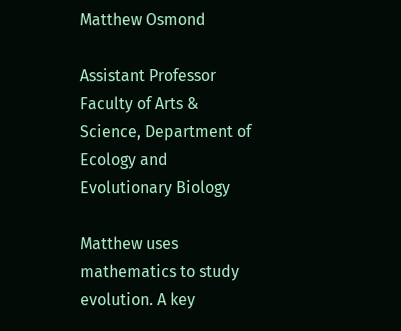Matthew Osmond

Assistant Professor
Faculty of Arts & Science, Department of Ecology and Evolutionary Biology

Matthew uses mathematics to study evolution. A key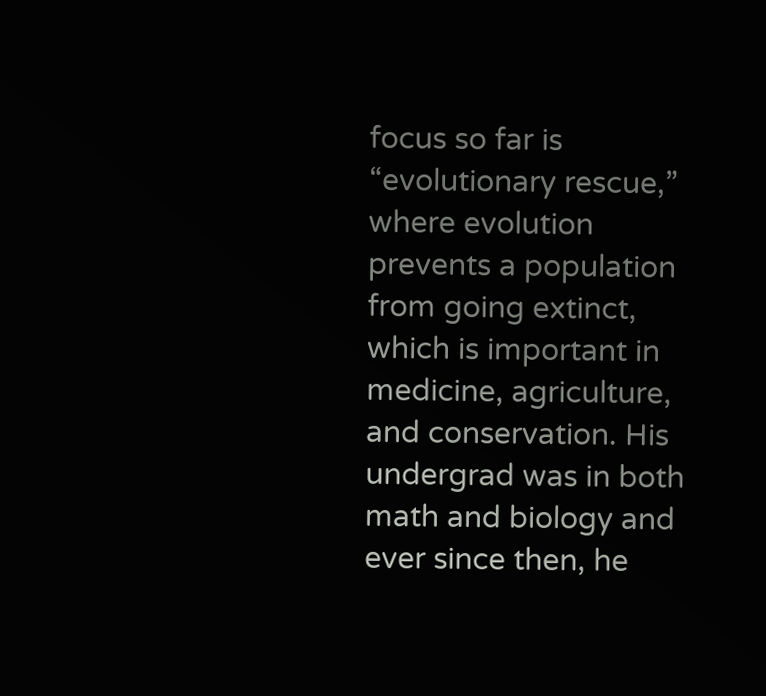focus so far is “evolutionary rescue,” where evolution prevents a population from going extinct, which is important in medicine, agriculture, and conservation. His undergrad was in both math and biology and ever since then, he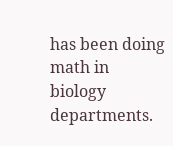has been doing math in biology departments.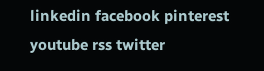linkedin facebook pinterest youtube rss twitter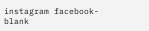instagram facebook-blank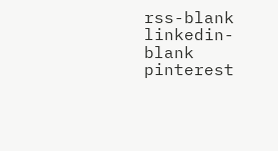rss-blank linkedin-blank pinterest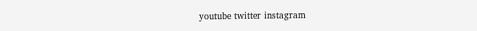youtube twitter instagram